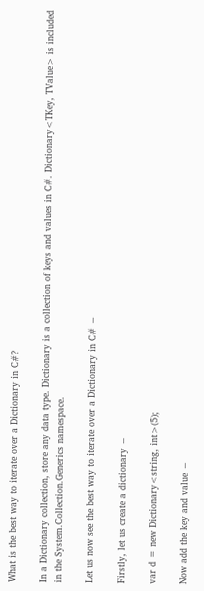What is the best way to iterate over a Dictionary in C#?

In a Dictionary collection, store any data type. Dictionary is a collection of keys and values in C#. Dictionary<TKey, TValue> is included in the System.Collection.Generics namespace.

Let us now see the best way to iterate over a Dictionary in C# −

Firstly, let us create a dictionary −

var d = new Dictionary<string, int>(5);

Now add the key and value −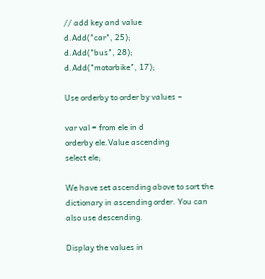// add key and value
d.Add("car", 25);
d.Add("bus", 28);
d.Add("motorbike", 17);

Use orderby to order by values −

var val = from ele in d
orderby ele.Value ascending
select ele;

We have set ascending above to sort the dictionary in ascending order. You can also use descending.

Display the values in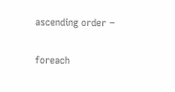ascending order −

foreach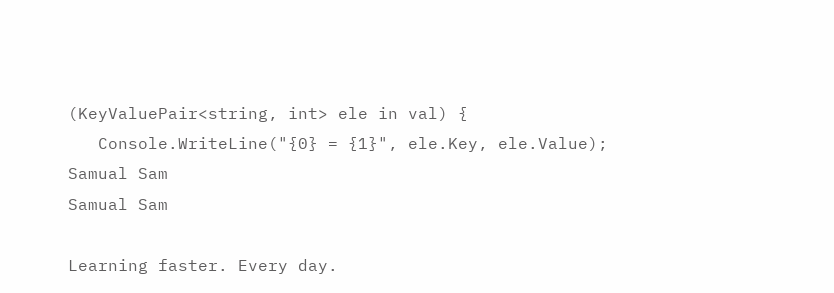(KeyValuePair<string, int> ele in val) {
   Console.WriteLine("{0} = {1}", ele.Key, ele.Value);
Samual Sam
Samual Sam

Learning faster. Every day.